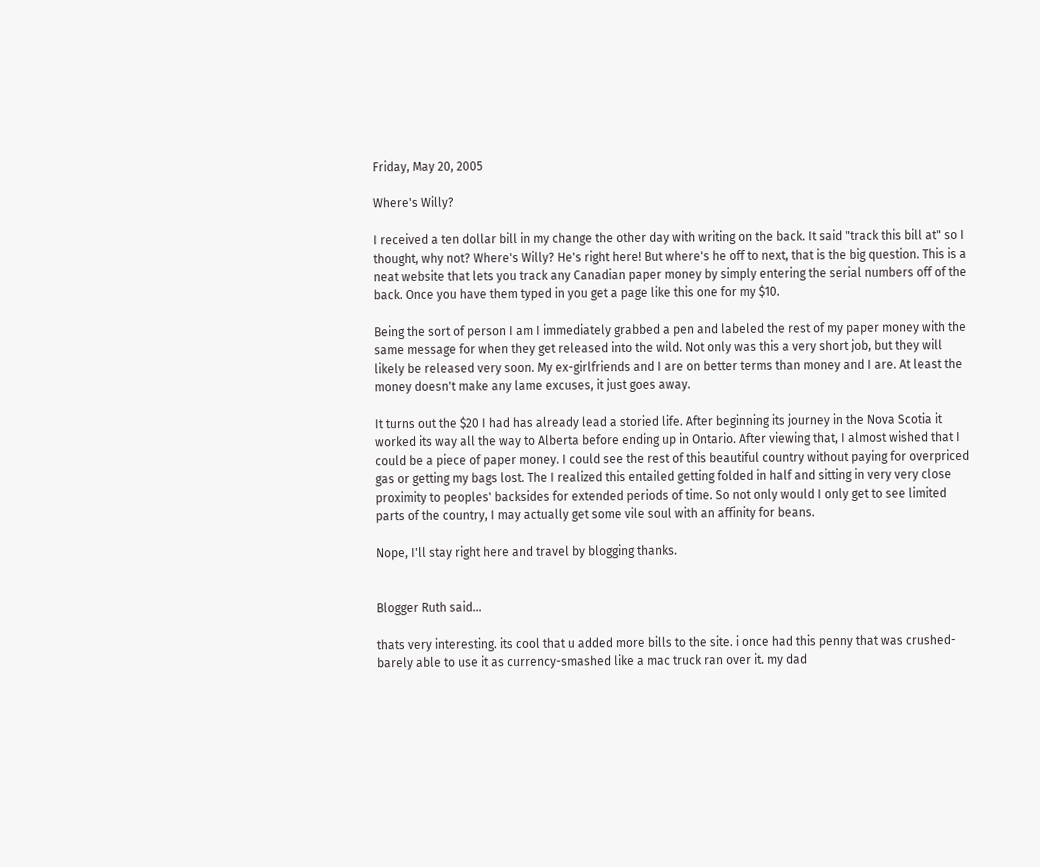Friday, May 20, 2005

Where's Willy?

I received a ten dollar bill in my change the other day with writing on the back. It said "track this bill at" so I thought, why not? Where's Willy? He's right here! But where's he off to next, that is the big question. This is a neat website that lets you track any Canadian paper money by simply entering the serial numbers off of the back. Once you have them typed in you get a page like this one for my $10.

Being the sort of person I am I immediately grabbed a pen and labeled the rest of my paper money with the same message for when they get released into the wild. Not only was this a very short job, but they will likely be released very soon. My ex-girlfriends and I are on better terms than money and I are. At least the money doesn't make any lame excuses, it just goes away.

It turns out the $20 I had has already lead a storied life. After beginning its journey in the Nova Scotia it worked its way all the way to Alberta before ending up in Ontario. After viewing that, I almost wished that I could be a piece of paper money. I could see the rest of this beautiful country without paying for overpriced gas or getting my bags lost. The I realized this entailed getting folded in half and sitting in very very close proximity to peoples' backsides for extended periods of time. So not only would I only get to see limited parts of the country, I may actually get some vile soul with an affinity for beans.

Nope, I'll stay right here and travel by blogging thanks.


Blogger Ruth said...

thats very interesting. its cool that u added more bills to the site. i once had this penny that was crushed-barely able to use it as currency-smashed like a mac truck ran over it. my dad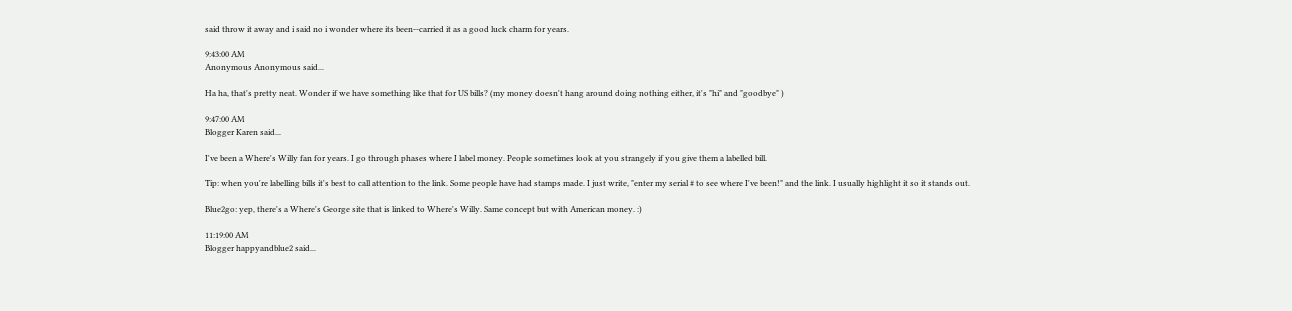said throw it away and i said no i wonder where its been--carried it as a good luck charm for years.

9:43:00 AM
Anonymous Anonymous said...

Ha ha, that's pretty neat. Wonder if we have something like that for US bills? (my money doesn't hang around doing nothing either, it's "hi" and "goodbye" )

9:47:00 AM
Blogger Karen said...

I've been a Where's Willy fan for years. I go through phases where I label money. People sometimes look at you strangely if you give them a labelled bill.

Tip: when you're labelling bills it's best to call attention to the link. Some people have had stamps made. I just write, "enter my serial # to see where I've been!" and the link. I usually highlight it so it stands out.

Blue2go: yep, there's a Where's George site that is linked to Where's Willy. Same concept but with American money. :)

11:19:00 AM
Blogger happyandblue2 said...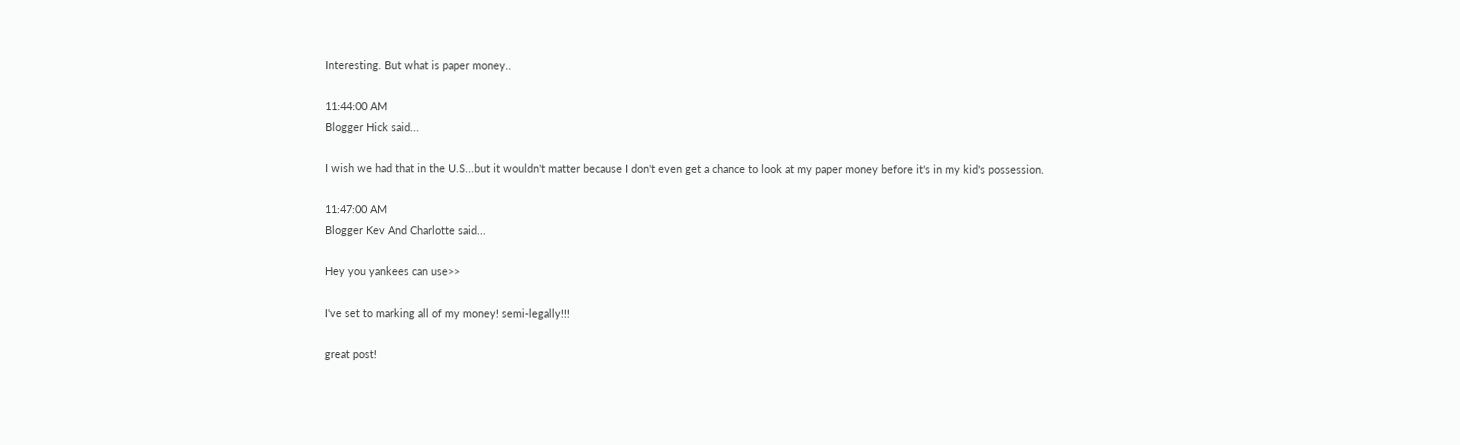Interesting. But what is paper money..

11:44:00 AM
Blogger Hick said...

I wish we had that in the U.S...but it wouldn't matter because I don't even get a chance to look at my paper money before it's in my kid's possession.

11:47:00 AM
Blogger Kev And Charlotte said...

Hey you yankees can use>>

I've set to marking all of my money! semi-legally!!!

great post!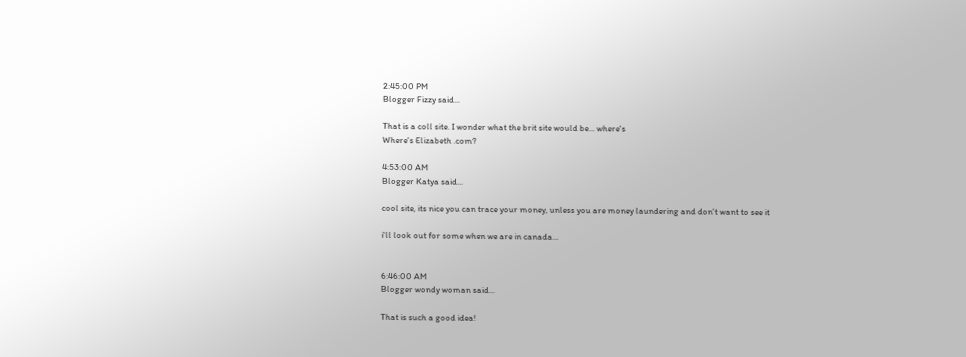2:45:00 PM
Blogger Fizzy said...

That is a coll site. I wonder what the brit site would be... where's
Where's Elizabeth .com?

4:53:00 AM
Blogger Katya said...

cool site, its nice you can trace your money, unless you are money laundering and don't want to see it

i'll look out for some when we are in canada...


6:46:00 AM
Blogger wondy woman said...

That is such a good idea!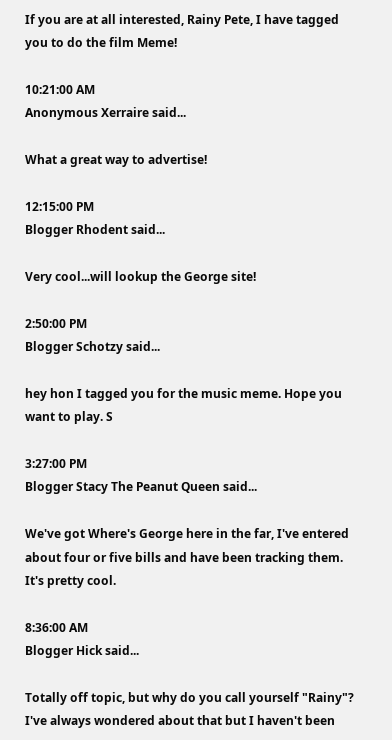If you are at all interested, Rainy Pete, I have tagged you to do the film Meme!

10:21:00 AM
Anonymous Xerraire said...

What a great way to advertise!

12:15:00 PM
Blogger Rhodent said...

Very cool...will lookup the George site!

2:50:00 PM
Blogger Schotzy said...

hey hon I tagged you for the music meme. Hope you want to play. S

3:27:00 PM
Blogger Stacy The Peanut Queen said...

We've got Where's George here in the far, I've entered about four or five bills and have been tracking them. It's pretty cool.

8:36:00 AM
Blogger Hick said...

Totally off topic, but why do you call yourself "Rainy"? I've always wondered about that but I haven't been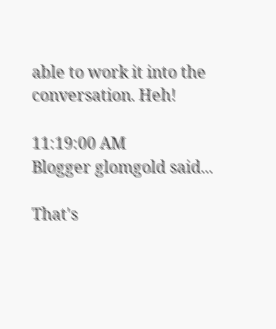able to work it into the conversation. Heh!

11:19:00 AM
Blogger glomgold said...

That's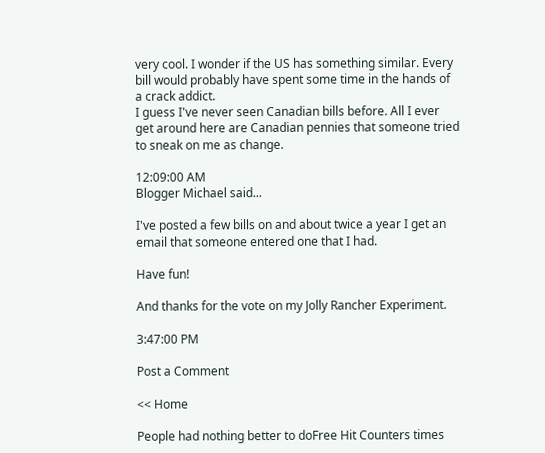very cool. I wonder if the US has something similar. Every bill would probably have spent some time in the hands of a crack addict.
I guess I've never seen Canadian bills before. All I ever get around here are Canadian pennies that someone tried to sneak on me as change.

12:09:00 AM
Blogger Michael said...

I've posted a few bills on and about twice a year I get an email that someone entered one that I had.

Have fun!

And thanks for the vote on my Jolly Rancher Experiment.

3:47:00 PM

Post a Comment

<< Home

People had nothing better to doFree Hit Counters times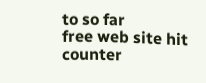to so far
free web site hit counter